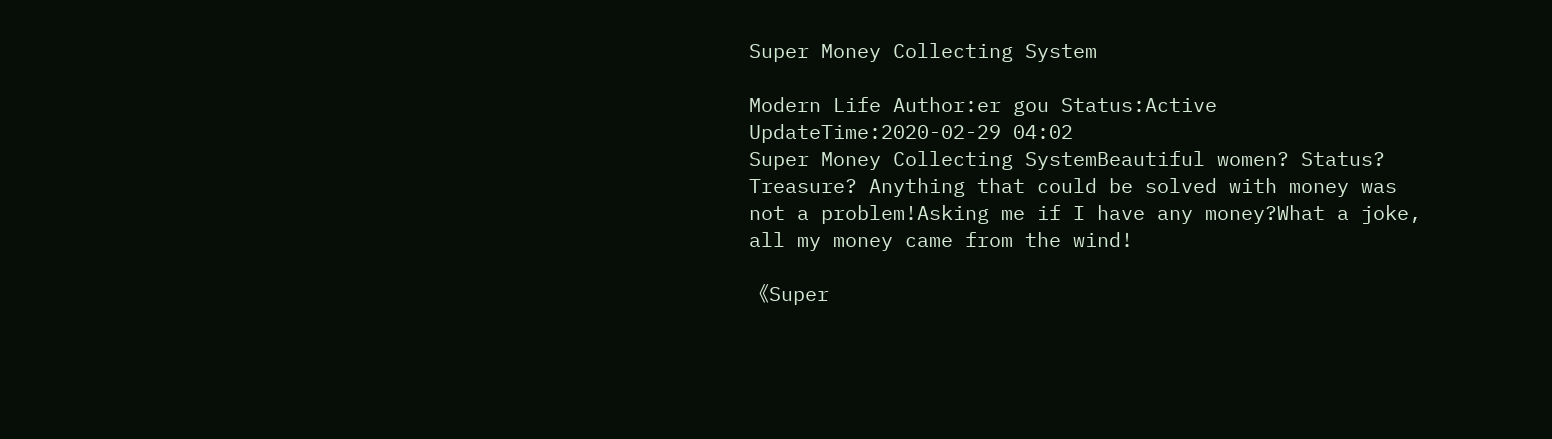Super Money Collecting System

Modern Life Author:er gou Status:Active UpdateTime:2020-02-29 04:02
Super Money Collecting SystemBeautiful women? Status? Treasure? Anything that could be solved with money was not a problem!Asking me if I have any money?What a joke, all my money came from the wind!

《Super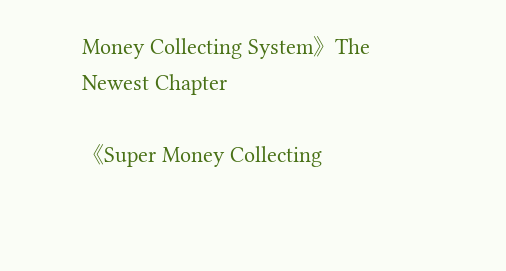Money Collecting System》The Newest Chapter

《Super Money Collecting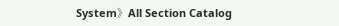System》All Section Catalog